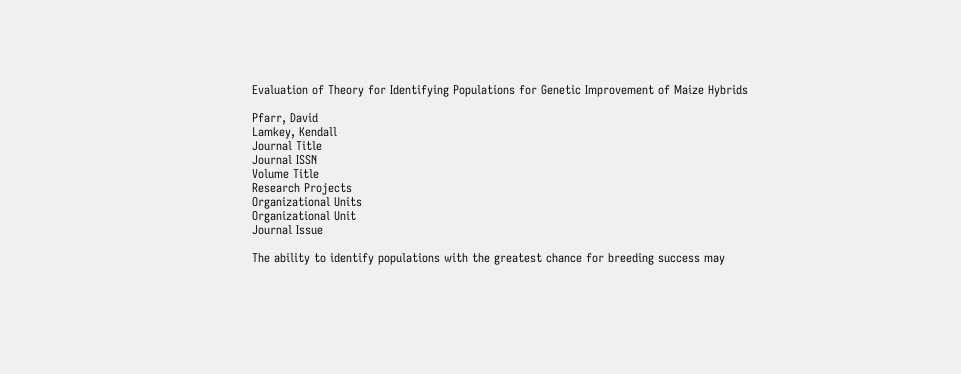Evaluation of Theory for Identifying Populations for Genetic Improvement of Maize Hybrids

Pfarr, David
Lamkey, Kendall
Journal Title
Journal ISSN
Volume Title
Research Projects
Organizational Units
Organizational Unit
Journal Issue

The ability to identify populations with the greatest chance for breeding success may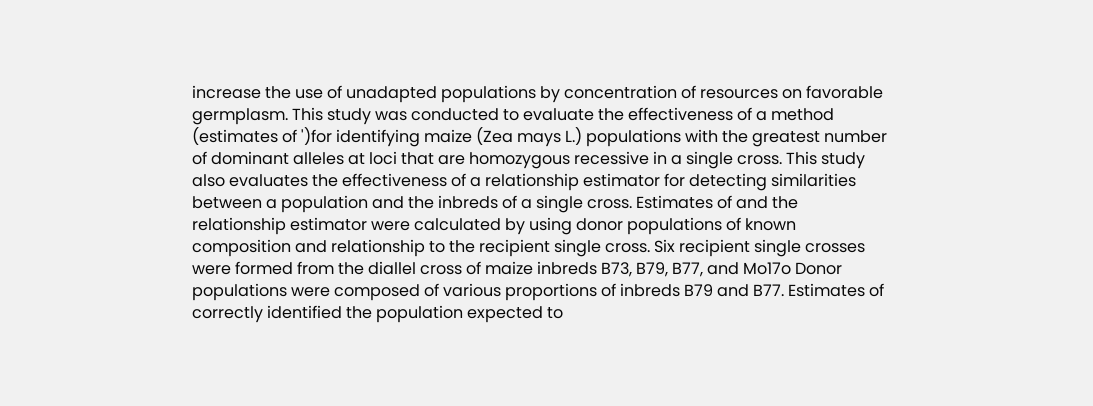increase the use of unadapted populations by concentration of resources on favorable germplasm. This study was conducted to evaluate the effectiveness of a method (estimates of ')for identifying maize (Zea mays L.) populations with the greatest number of dominant alleles at loci that are homozygous recessive in a single cross. This study also evaluates the effectiveness of a relationship estimator for detecting similarities between a population and the inbreds of a single cross. Estimates of and the relationship estimator were calculated by using donor populations of known composition and relationship to the recipient single cross. Six recipient single crosses were formed from the diallel cross of maize inbreds B73, B79, B77, and Mo17o Donor populations were composed of various proportions of inbreds B79 and B77. Estimates of correctly identified the population expected to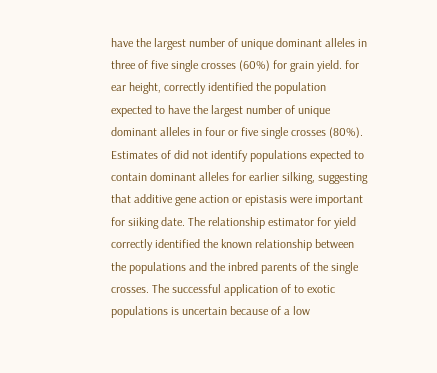have the largest number of unique dominant alleles in three of five single crosses (60%) for grain yield. for ear height, correctly identified the population expected to have the largest number of unique dominant alleles in four or five single crosses (80%). Estimates of did not identify populations expected to contain dominant alleles for earlier silking, suggesting that additive gene action or epistasis were important for siiking date. The relationship estimator for yield correctly identified the known relationship between the populations and the inbred parents of the single crosses. The successful application of to exotic populations is uncertain because of a low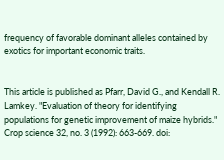frequency of favorable dominant alleles contained by exotics for important economic traits.


This article is published as Pfarr, David G., and Kendall R. Lamkey. "Evaluation of theory for identifying populations for genetic improvement of maize hybrids." Crop science 32, no. 3 (1992): 663-669. doi: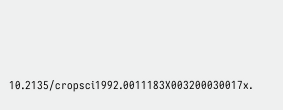10.2135/cropsci1992.0011183X003200030017x.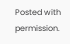Posted with permission.